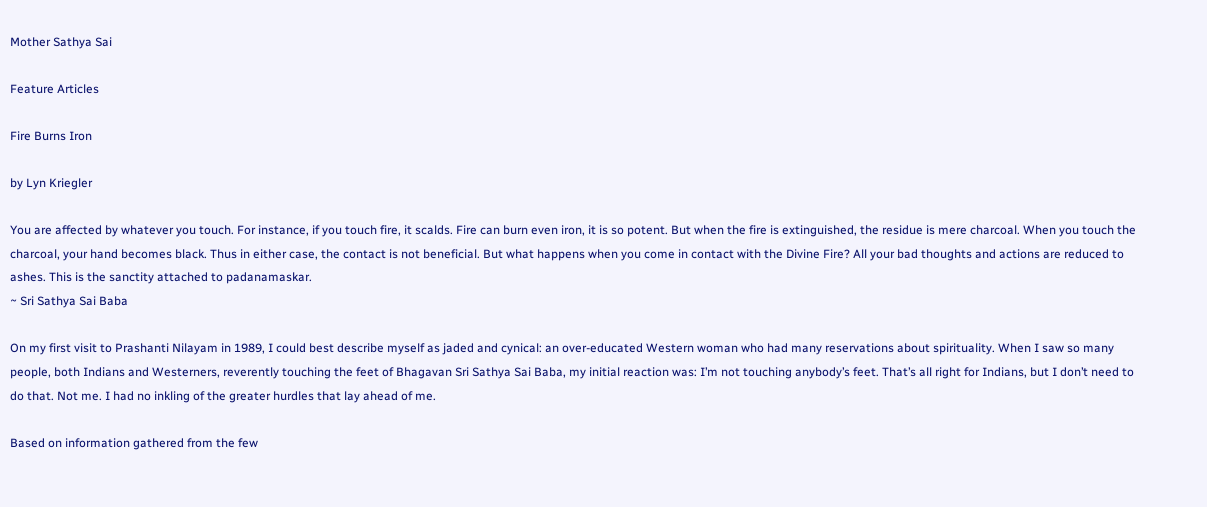Mother Sathya Sai

Feature Articles

Fire Burns Iron

by Lyn Kriegler

You are affected by whatever you touch. For instance, if you touch fire, it scalds. Fire can burn even iron, it is so potent. But when the fire is extinguished, the residue is mere charcoal. When you touch the charcoal, your hand becomes black. Thus in either case, the contact is not beneficial. But what happens when you come in contact with the Divine Fire? All your bad thoughts and actions are reduced to ashes. This is the sanctity attached to padanamaskar.
~ Sri Sathya Sai Baba

On my first visit to Prashanti Nilayam in 1989, I could best describe myself as jaded and cynical: an over-educated Western woman who had many reservations about spirituality. When I saw so many people, both Indians and Westerners, reverently touching the feet of Bhagavan Sri Sathya Sai Baba, my initial reaction was: I’m not touching anybody’s feet. That’s all right for Indians, but I don’t need to do that. Not me. I had no inkling of the greater hurdles that lay ahead of me.

Based on information gathered from the few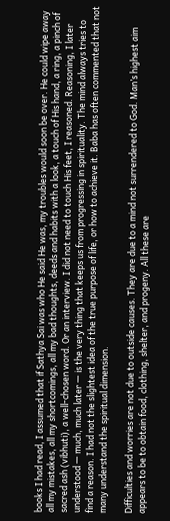books I had read, I assumed that if Sathya Sai was who He said He was, my troubles would soon be over. He could wipe away all my mistakes, all my shortcomings, all my bad thoughts, deeds and habits with a look, a touch of His hand, a ring, a pinch of sacred ash (vibhuti), a well-chosen word. Or an interview. I did not need to touch His feet, I reasoned. Reasoning, I later understood — much, much later — is the very thing that keeps us from progressing in spirituality. The mind always tries to find a reason. I had not the slightest idea of the true purpose of life, or how to achieve it. Baba has often commented that not many understand the spiritual dimension.

Difficulties and worries are not due to outside causes. They are due to a mind not surrendered to God. Man’s highest aim appears to be to obtain food, clothing, shelter, and progeny. All these are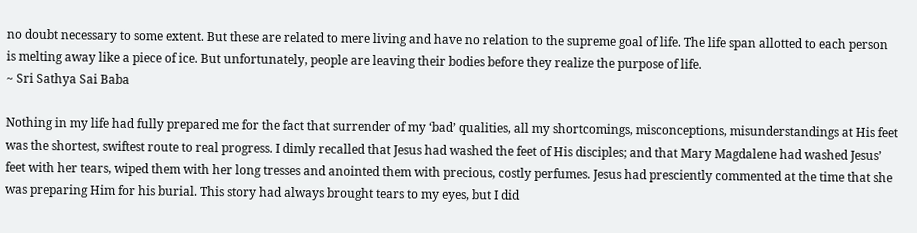no doubt necessary to some extent. But these are related to mere living and have no relation to the supreme goal of life. The life span allotted to each person is melting away like a piece of ice. But unfortunately, people are leaving their bodies before they realize the purpose of life.
~ Sri Sathya Sai Baba

Nothing in my life had fully prepared me for the fact that surrender of my ‘bad’ qualities, all my shortcomings, misconceptions, misunderstandings at His feet was the shortest, swiftest route to real progress. I dimly recalled that Jesus had washed the feet of His disciples; and that Mary Magdalene had washed Jesus’ feet with her tears, wiped them with her long tresses and anointed them with precious, costly perfumes. Jesus had presciently commented at the time that she was preparing Him for his burial. This story had always brought tears to my eyes, but I did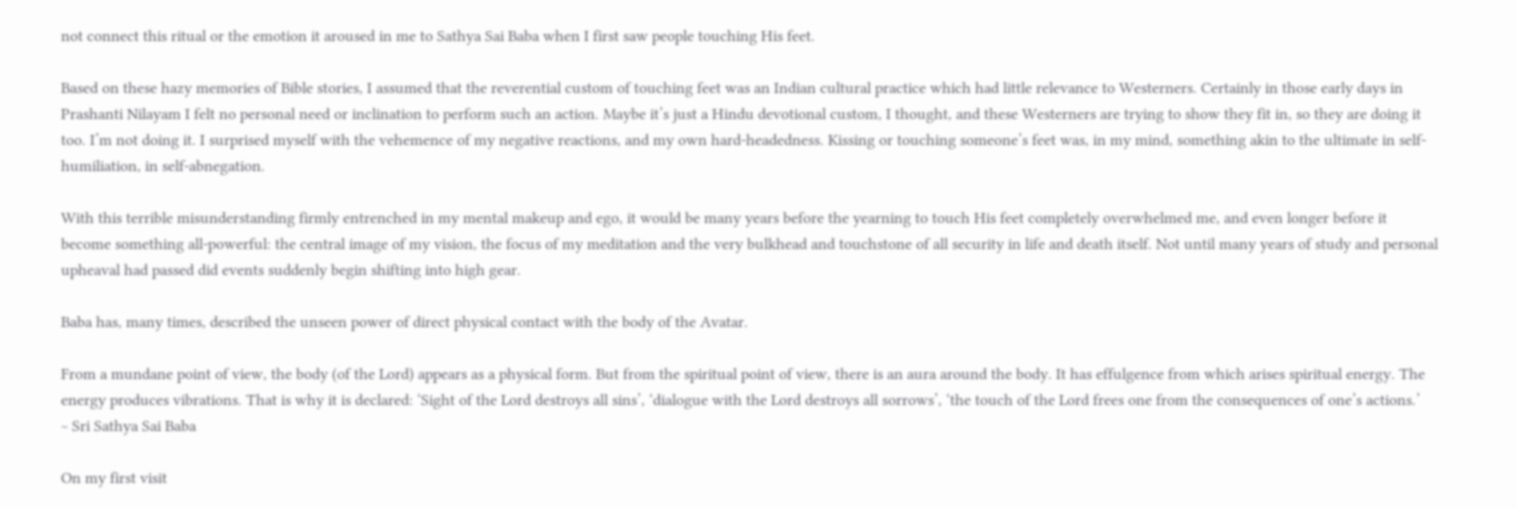not connect this ritual or the emotion it aroused in me to Sathya Sai Baba when I first saw people touching His feet.

Based on these hazy memories of Bible stories, I assumed that the reverential custom of touching feet was an Indian cultural practice which had little relevance to Westerners. Certainly in those early days in Prashanti Nilayam I felt no personal need or inclination to perform such an action. Maybe it’s just a Hindu devotional custom, I thought, and these Westerners are trying to show they fit in, so they are doing it too. I’m not doing it. I surprised myself with the vehemence of my negative reactions, and my own hard-headedness. Kissing or touching someone’s feet was, in my mind, something akin to the ultimate in self-humiliation, in self-abnegation.

With this terrible misunderstanding firmly entrenched in my mental makeup and ego, it would be many years before the yearning to touch His feet completely overwhelmed me, and even longer before it become something all-powerful: the central image of my vision, the focus of my meditation and the very bulkhead and touchstone of all security in life and death itself. Not until many years of study and personal upheaval had passed did events suddenly begin shifting into high gear.

Baba has, many times, described the unseen power of direct physical contact with the body of the Avatar.

From a mundane point of view, the body (of the Lord) appears as a physical form. But from the spiritual point of view, there is an aura around the body. It has effulgence from which arises spiritual energy. The energy produces vibrations. That is why it is declared: ‘Sight of the Lord destroys all sins’, ‘dialogue with the Lord destroys all sorrows’, ‘the touch of the Lord frees one from the consequences of one’s actions.’
~ Sri Sathya Sai Baba

On my first visit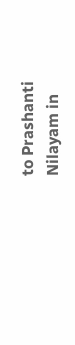to Prashanti Nilayam in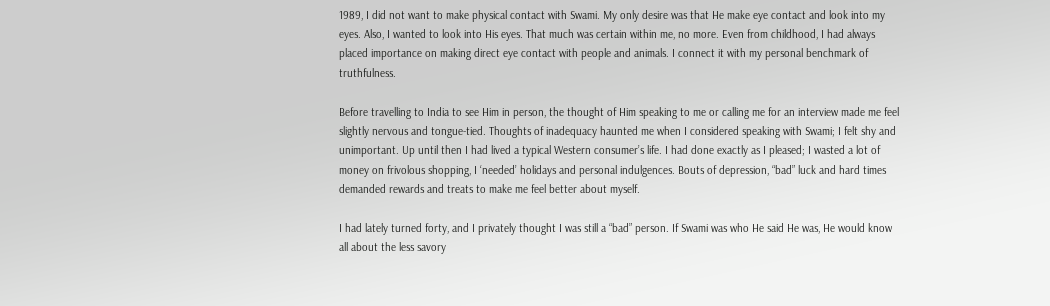1989, I did not want to make physical contact with Swami. My only desire was that He make eye contact and look into my eyes. Also, I wanted to look into His eyes. That much was certain within me, no more. Even from childhood, I had always placed importance on making direct eye contact with people and animals. I connect it with my personal benchmark of truthfulness.

Before travelling to India to see Him in person, the thought of Him speaking to me or calling me for an interview made me feel slightly nervous and tongue-tied. Thoughts of inadequacy haunted me when I considered speaking with Swami; I felt shy and unimportant. Up until then I had lived a typical Western consumer’s life. I had done exactly as I pleased; I wasted a lot of money on frivolous shopping, I ‘needed’ holidays and personal indulgences. Bouts of depression, “bad” luck and hard times demanded rewards and treats to make me feel better about myself.

I had lately turned forty, and I privately thought I was still a “bad” person. If Swami was who He said He was, He would know all about the less savory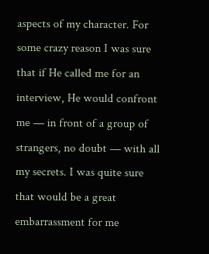aspects of my character. For some crazy reason I was sure that if He called me for an interview, He would confront me — in front of a group of strangers, no doubt — with all my secrets. I was quite sure that would be a great embarrassment for me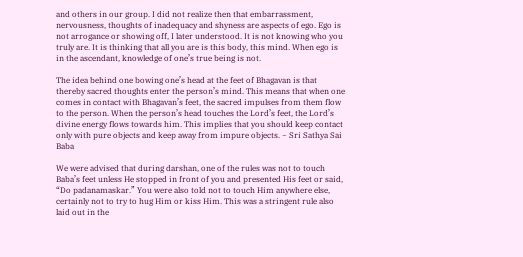and others in our group. I did not realize then that embarrassment, nervousness, thoughts of inadequacy and shyness are aspects of ego. Ego is not arrogance or showing off, I later understood. It is not knowing who you truly are. It is thinking that all you are is this body, this mind. When ego is in the ascendant, knowledge of one’s true being is not.

The idea behind one bowing one’s head at the feet of Bhagavan is that thereby sacred thoughts enter the person’s mind. This means that when one comes in contact with Bhagavan’s feet, the sacred impulses from them flow to the person. When the person’s head touches the Lord’s feet, the Lord’s divine energy flows towards him. This implies that you should keep contact only with pure objects and keep away from impure objects. ~ Sri Sathya Sai Baba

We were advised that during darshan, one of the rules was not to touch Baba’s feet unless He stopped in front of you and presented His feet or said, “Do padanamaskar.” You were also told not to touch Him anywhere else, certainly not to try to hug Him or kiss Him. This was a stringent rule also laid out in the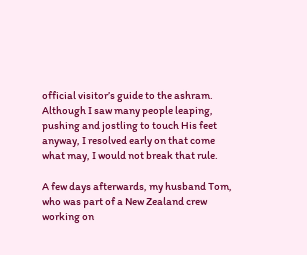official visitor’s guide to the ashram. Although I saw many people leaping, pushing and jostling to touch His feet anyway, I resolved early on that come what may, I would not break that rule.

A few days afterwards, my husband Tom, who was part of a New Zealand crew working on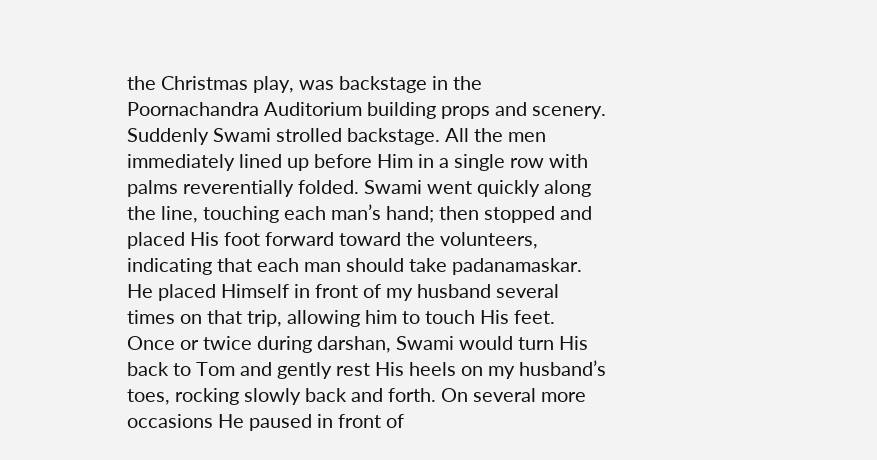the Christmas play, was backstage in the Poornachandra Auditorium building props and scenery. Suddenly Swami strolled backstage. All the men immediately lined up before Him in a single row with palms reverentially folded. Swami went quickly along the line, touching each man’s hand; then stopped and placed His foot forward toward the volunteers, indicating that each man should take padanamaskar. He placed Himself in front of my husband several times on that trip, allowing him to touch His feet. Once or twice during darshan, Swami would turn His back to Tom and gently rest His heels on my husband’s toes, rocking slowly back and forth. On several more occasions He paused in front of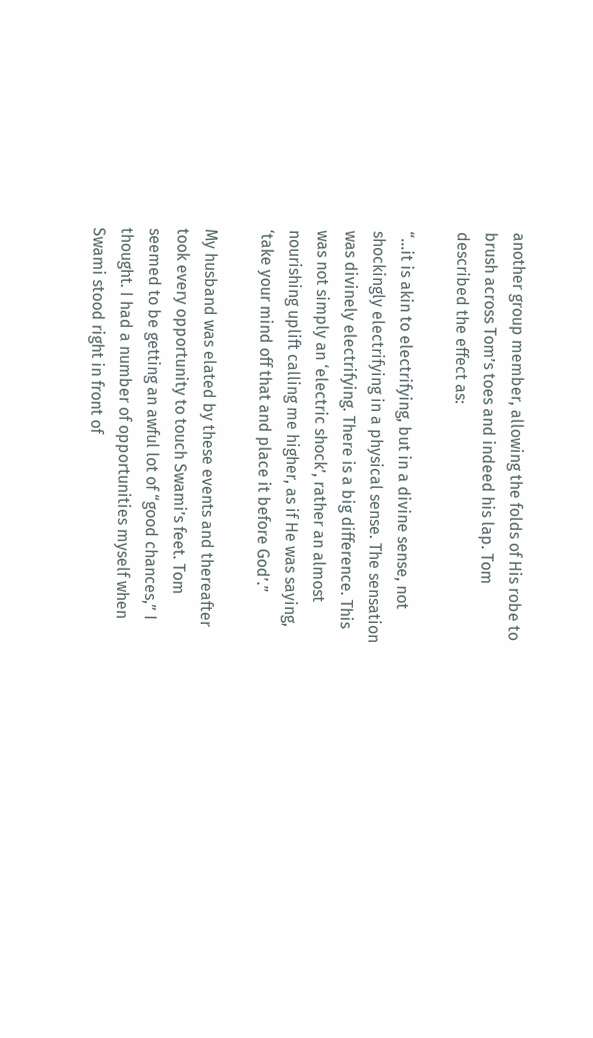another group member, allowing the folds of His robe to brush across Tom’s toes and indeed his lap. Tom described the effect as:

“…it is akin to electrifying, but in a divine sense, not shockingly electrifying in a physical sense. The sensation was divinely electrifying. There is a big difference. This was not simply an ‘electric shock’, rather an almost nourishing uplift calling me higher, as if He was saying, ‘take your mind off that and place it before God’.”

My husband was elated by these events and thereafter took every opportunity to touch Swami’s feet. Tom seemed to be getting an awful lot of “good chances,” I thought. I had a number of opportunities myself when Swami stood right in front of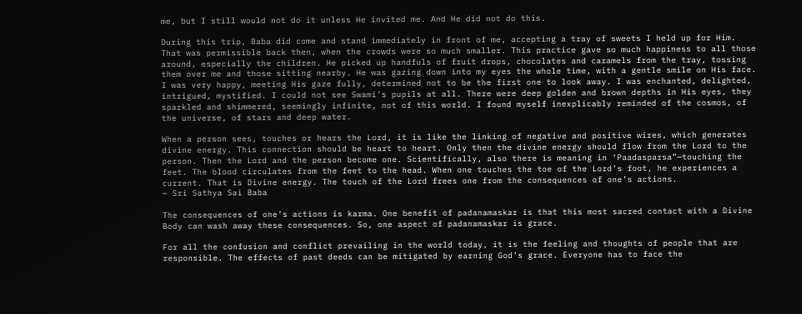me, but I still would not do it unless He invited me. And He did not do this.

During this trip, Baba did come and stand immediately in front of me, accepting a tray of sweets I held up for Him. That was permissible back then, when the crowds were so much smaller. This practice gave so much happiness to all those around, especially the children. He picked up handfuls of fruit drops, chocolates and caramels from the tray, tossing them over me and those sitting nearby. He was gazing down into my eyes the whole time, with a gentle smile on His face. I was very happy, meeting His gaze fully, determined not to be the first one to look away. I was enchanted, delighted, intrigued, mystified. I could not see Swami’s pupils at all. There were deep golden and brown depths in His eyes, they sparkled and shimmered, seemingly infinite, not of this world. I found myself inexplicably reminded of the cosmos, of the universe, of stars and deep water.

When a person sees, touches or hears the Lord, it is like the linking of negative and positive wires, which generates divine energy. This connection should be heart to heart. Only then the divine energy should flow from the Lord to the person. Then the Lord and the person become one. Scientifically, also there is meaning in ‘Paadasparsa”—touching the feet. The blood circulates from the feet to the head. When one touches the toe of the Lord’s foot, he experiences a current. That is Divine energy. The touch of the Lord frees one from the consequences of one’s actions.
~ Sri Sathya Sai Baba

The consequences of one’s actions is karma. One benefit of padanamaskar is that this most sacred contact with a Divine Body can wash away these consequences. So, one aspect of padanamaskar is grace.

For all the confusion and conflict prevailing in the world today, it is the feeling and thoughts of people that are responsible. The effects of past deeds can be mitigated by earning God’s grace. Everyone has to face the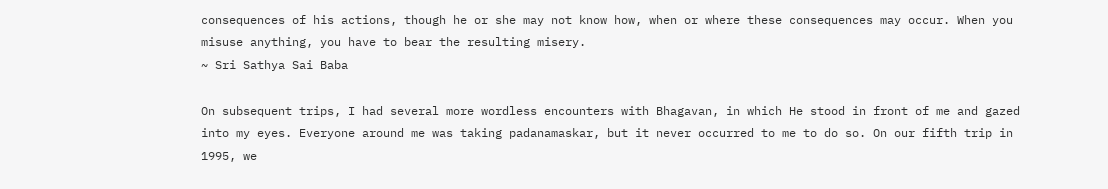consequences of his actions, though he or she may not know how, when or where these consequences may occur. When you misuse anything, you have to bear the resulting misery.
~ Sri Sathya Sai Baba

On subsequent trips, I had several more wordless encounters with Bhagavan, in which He stood in front of me and gazed into my eyes. Everyone around me was taking padanamaskar, but it never occurred to me to do so. On our fifth trip in 1995, we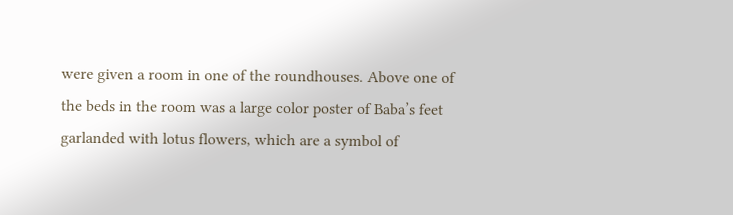were given a room in one of the roundhouses. Above one of the beds in the room was a large color poster of Baba’s feet garlanded with lotus flowers, which are a symbol of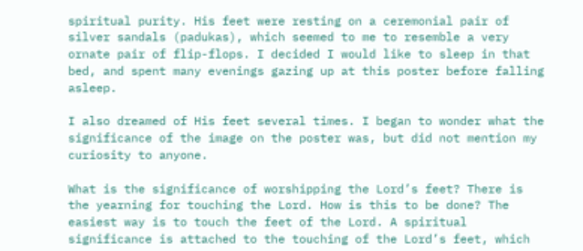spiritual purity. His feet were resting on a ceremonial pair of silver sandals (padukas), which seemed to me to resemble a very ornate pair of flip-flops. I decided I would like to sleep in that bed, and spent many evenings gazing up at this poster before falling asleep.

I also dreamed of His feet several times. I began to wonder what the significance of the image on the poster was, but did not mention my curiosity to anyone.

What is the significance of worshipping the Lord’s feet? There is the yearning for touching the Lord. How is this to be done? The easiest way is to touch the feet of the Lord. A spiritual significance is attached to the touching of the Lord’s feet, which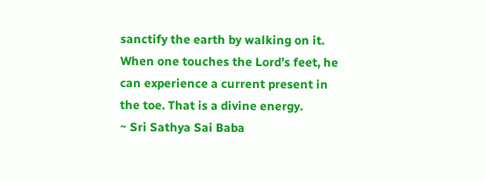sanctify the earth by walking on it. When one touches the Lord’s feet, he can experience a current present in the toe. That is a divine energy.
~ Sri Sathya Sai Baba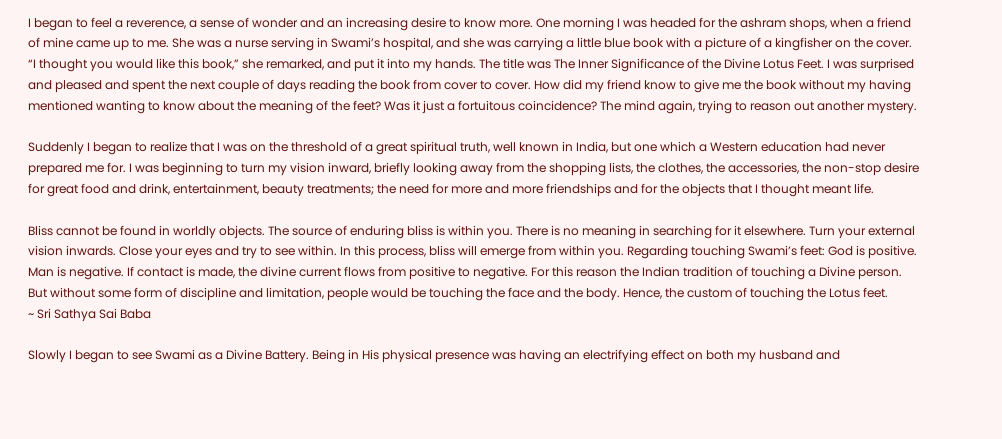I began to feel a reverence, a sense of wonder and an increasing desire to know more. One morning I was headed for the ashram shops, when a friend of mine came up to me. She was a nurse serving in Swami’s hospital, and she was carrying a little blue book with a picture of a kingfisher on the cover. “I thought you would like this book,” she remarked, and put it into my hands. The title was The Inner Significance of the Divine Lotus Feet. I was surprised and pleased and spent the next couple of days reading the book from cover to cover. How did my friend know to give me the book without my having mentioned wanting to know about the meaning of the feet? Was it just a fortuitous coincidence? The mind again, trying to reason out another mystery.

Suddenly I began to realize that I was on the threshold of a great spiritual truth, well known in India, but one which a Western education had never prepared me for. I was beginning to turn my vision inward, briefly looking away from the shopping lists, the clothes, the accessories, the non-stop desire for great food and drink, entertainment, beauty treatments; the need for more and more friendships and for the objects that I thought meant life.

Bliss cannot be found in worldly objects. The source of enduring bliss is within you. There is no meaning in searching for it elsewhere. Turn your external vision inwards. Close your eyes and try to see within. In this process, bliss will emerge from within you. Regarding touching Swami’s feet: God is positive. Man is negative. If contact is made, the divine current flows from positive to negative. For this reason the Indian tradition of touching a Divine person. But without some form of discipline and limitation, people would be touching the face and the body. Hence, the custom of touching the Lotus feet.
~ Sri Sathya Sai Baba

Slowly I began to see Swami as a Divine Battery. Being in His physical presence was having an electrifying effect on both my husband and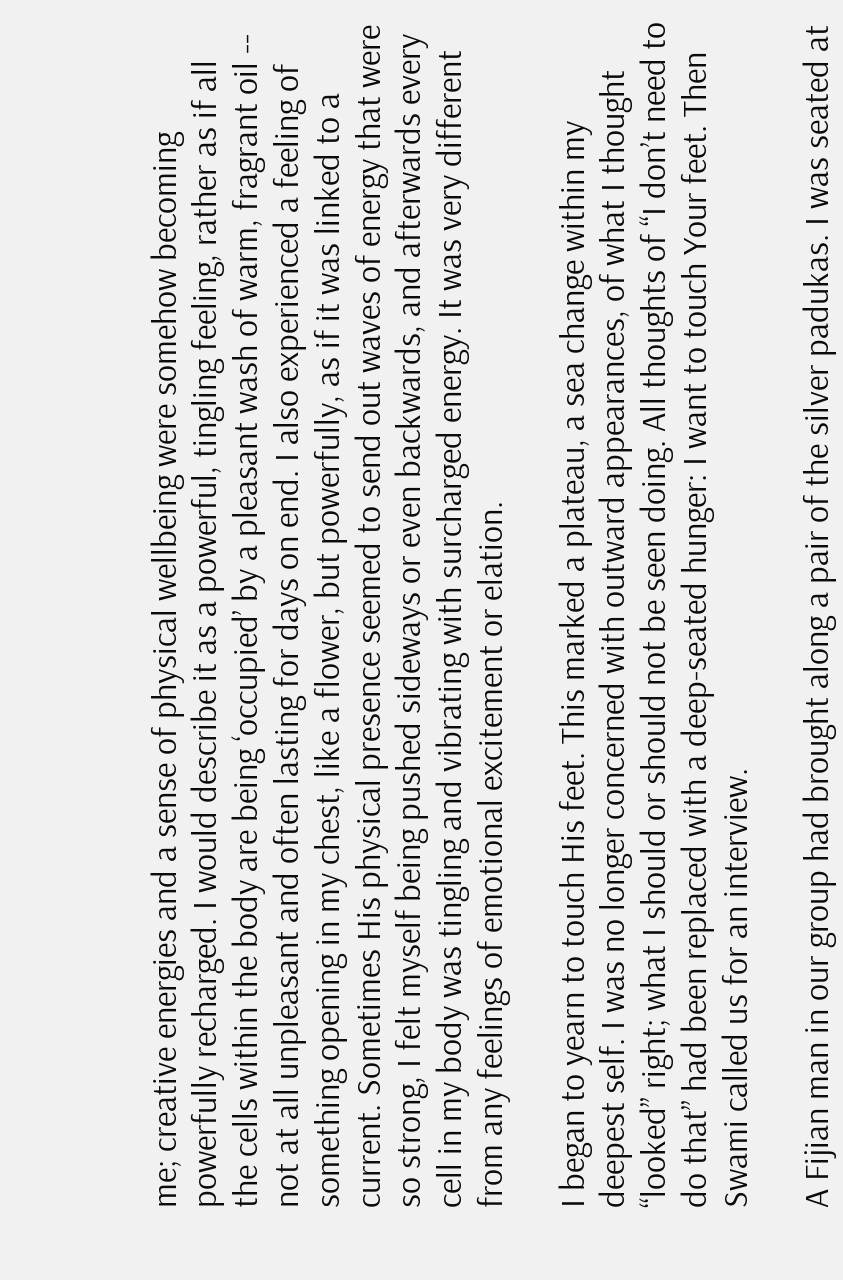me; creative energies and a sense of physical wellbeing were somehow becoming powerfully recharged. I would describe it as a powerful, tingling feeling, rather as if all the cells within the body are being ‘occupied’ by a pleasant wash of warm, fragrant oil -- not at all unpleasant and often lasting for days on end. I also experienced a feeling of something opening in my chest, like a flower, but powerfully, as if it was linked to a current. Sometimes His physical presence seemed to send out waves of energy that were so strong, I felt myself being pushed sideways or even backwards, and afterwards every cell in my body was tingling and vibrating with surcharged energy. It was very different from any feelings of emotional excitement or elation.

I began to yearn to touch His feet. This marked a plateau, a sea change within my deepest self. I was no longer concerned with outward appearances, of what I thought “looked” right; what I should or should not be seen doing. All thoughts of “I don’t need to do that” had been replaced with a deep-seated hunger: I want to touch Your feet. Then Swami called us for an interview.

A Fijian man in our group had brought along a pair of the silver padukas. I was seated at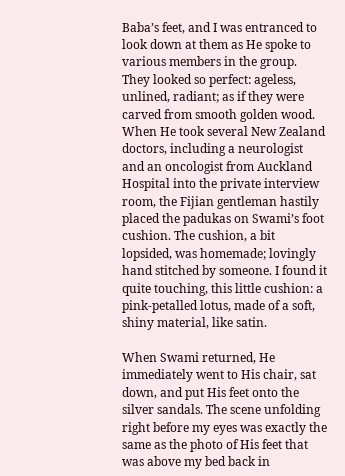Baba’s feet, and I was entranced to look down at them as He spoke to various members in the group. They looked so perfect: ageless, unlined, radiant; as if they were carved from smooth golden wood. When He took several New Zealand doctors, including a neurologist and an oncologist from Auckland Hospital into the private interview room, the Fijian gentleman hastily placed the padukas on Swami’s foot cushion. The cushion, a bit lopsided, was homemade; lovingly hand stitched by someone. I found it quite touching, this little cushion: a pink-petalled lotus, made of a soft, shiny material, like satin.

When Swami returned, He immediately went to His chair, sat down, and put His feet onto the silver sandals. The scene unfolding right before my eyes was exactly the same as the photo of His feet that was above my bed back in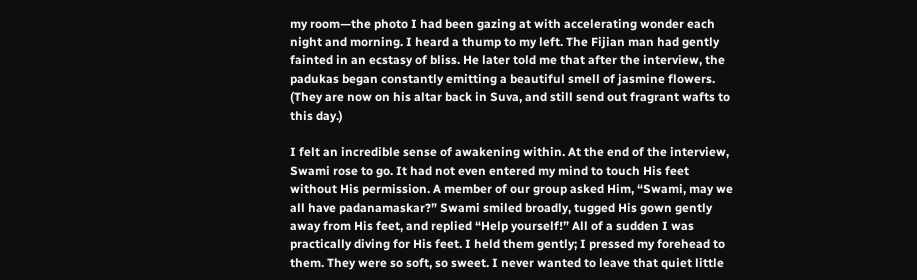my room—the photo I had been gazing at with accelerating wonder each night and morning. I heard a thump to my left. The Fijian man had gently fainted in an ecstasy of bliss. He later told me that after the interview, the padukas began constantly emitting a beautiful smell of jasmine flowers. (They are now on his altar back in Suva, and still send out fragrant wafts to this day.)

I felt an incredible sense of awakening within. At the end of the interview, Swami rose to go. It had not even entered my mind to touch His feet without His permission. A member of our group asked Him, “Swami, may we all have padanamaskar?” Swami smiled broadly, tugged His gown gently away from His feet, and replied “Help yourself!” All of a sudden I was practically diving for His feet. I held them gently; I pressed my forehead to them. They were so soft, so sweet. I never wanted to leave that quiet little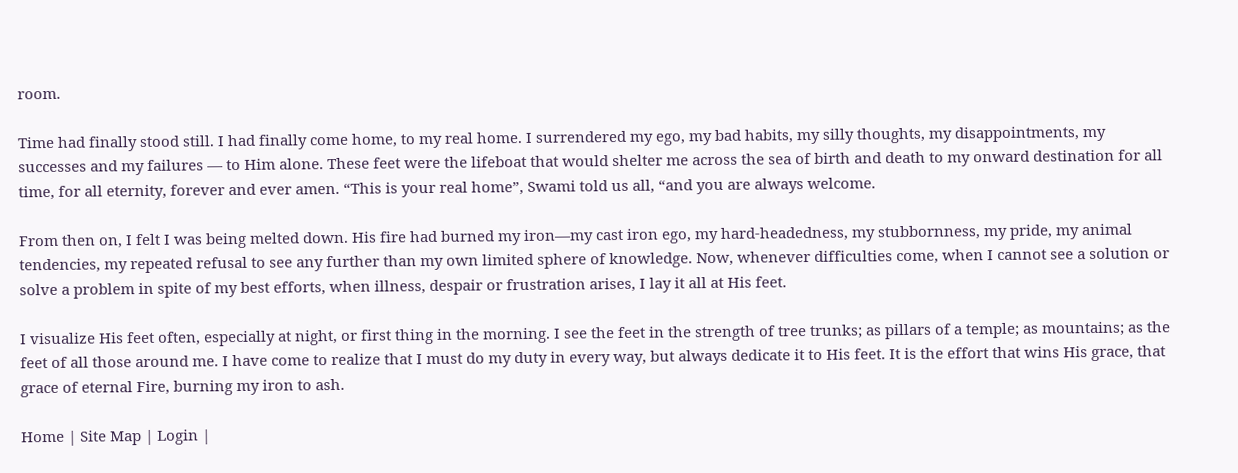room.

Time had finally stood still. I had finally come home, to my real home. I surrendered my ego, my bad habits, my silly thoughts, my disappointments, my successes and my failures — to Him alone. These feet were the lifeboat that would shelter me across the sea of birth and death to my onward destination for all time, for all eternity, forever and ever amen. “This is your real home”, Swami told us all, “and you are always welcome.

From then on, I felt I was being melted down. His fire had burned my iron—my cast iron ego, my hard-headedness, my stubbornness, my pride, my animal tendencies, my repeated refusal to see any further than my own limited sphere of knowledge. Now, whenever difficulties come, when I cannot see a solution or solve a problem in spite of my best efforts, when illness, despair or frustration arises, I lay it all at His feet.

I visualize His feet often, especially at night, or first thing in the morning. I see the feet in the strength of tree trunks; as pillars of a temple; as mountains; as the feet of all those around me. I have come to realize that I must do my duty in every way, but always dedicate it to His feet. It is the effort that wins His grace, that grace of eternal Fire, burning my iron to ash.

Home | Site Map | Login |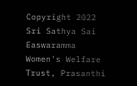Copyright 2022 Sri Sathya Sai Easwaramma Women's Welfare Trust, Prasanthi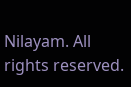Nilayam. All rights reserved.